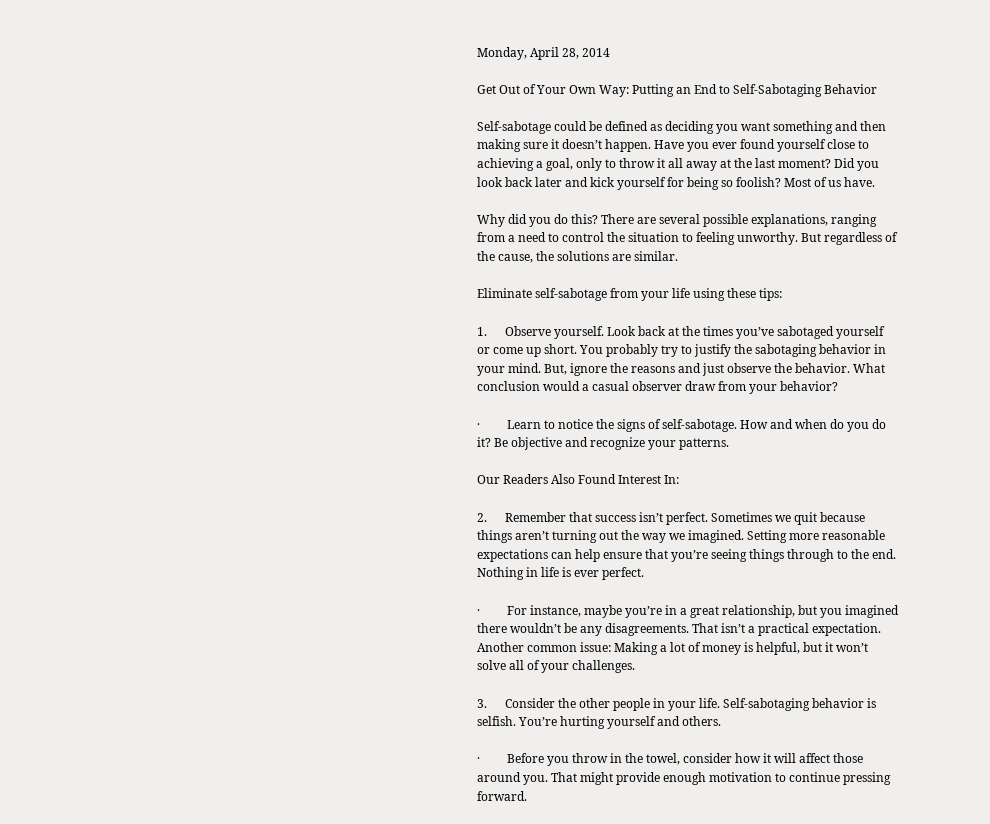Monday, April 28, 2014

Get Out of Your Own Way: Putting an End to Self-Sabotaging Behavior

Self-sabotage could be defined as deciding you want something and then making sure it doesn’t happen. Have you ever found yourself close to achieving a goal, only to throw it all away at the last moment? Did you look back later and kick yourself for being so foolish? Most of us have.

Why did you do this? There are several possible explanations, ranging from a need to control the situation to feeling unworthy. But regardless of the cause, the solutions are similar.

Eliminate self-sabotage from your life using these tips:

1.      Observe yourself. Look back at the times you’ve sabotaged yourself or come up short. You probably try to justify the sabotaging behavior in your mind. But, ignore the reasons and just observe the behavior. What conclusion would a casual observer draw from your behavior?

·         Learn to notice the signs of self-sabotage. How and when do you do it? Be objective and recognize your patterns.

Our Readers Also Found Interest In:

2.      Remember that success isn’t perfect. Sometimes we quit because things aren’t turning out the way we imagined. Setting more reasonable expectations can help ensure that you’re seeing things through to the end. Nothing in life is ever perfect.

·         For instance, maybe you’re in a great relationship, but you imagined there wouldn’t be any disagreements. That isn’t a practical expectation. Another common issue: Making a lot of money is helpful, but it won’t solve all of your challenges.

3.      Consider the other people in your life. Self-sabotaging behavior is selfish. You’re hurting yourself and others.

·         Before you throw in the towel, consider how it will affect those around you. That might provide enough motivation to continue pressing forward.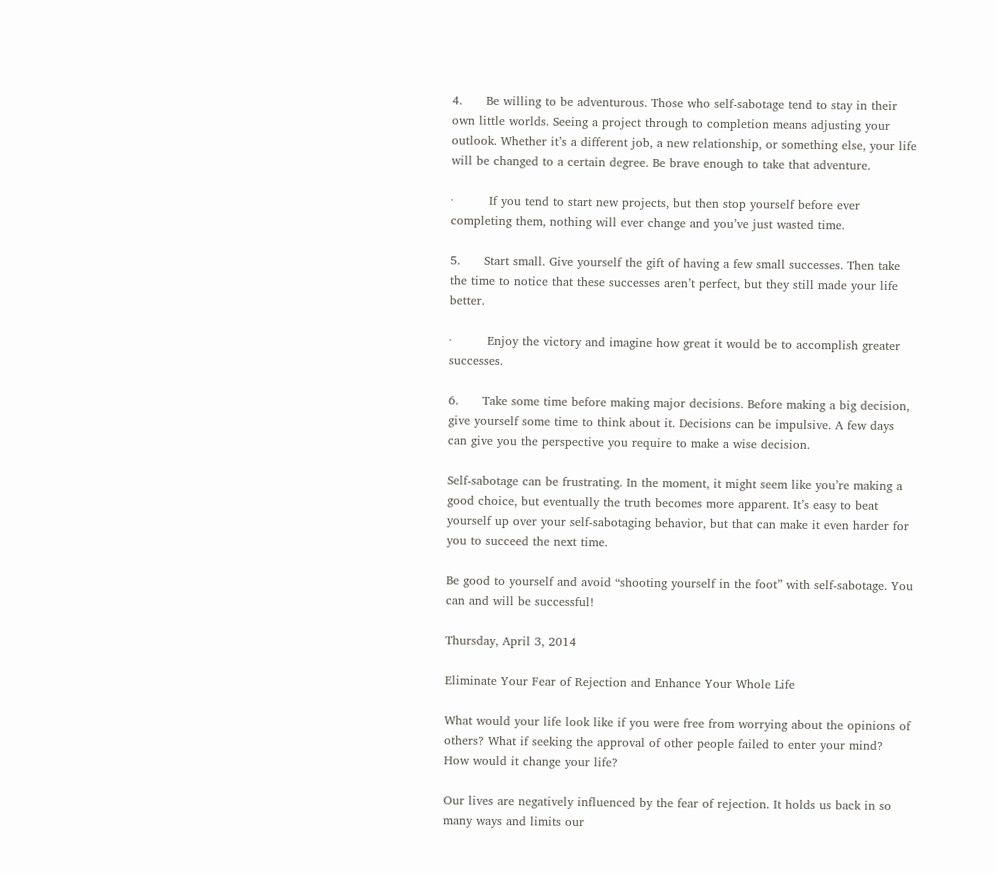4.      Be willing to be adventurous. Those who self-sabotage tend to stay in their own little worlds. Seeing a project through to completion means adjusting your outlook. Whether it’s a different job, a new relationship, or something else, your life will be changed to a certain degree. Be brave enough to take that adventure.

·         If you tend to start new projects, but then stop yourself before ever completing them, nothing will ever change and you’ve just wasted time.

5.      Start small. Give yourself the gift of having a few small successes. Then take the time to notice that these successes aren’t perfect, but they still made your life better.

·         Enjoy the victory and imagine how great it would be to accomplish greater successes.

6.      Take some time before making major decisions. Before making a big decision, give yourself some time to think about it. Decisions can be impulsive. A few days can give you the perspective you require to make a wise decision.

Self-sabotage can be frustrating. In the moment, it might seem like you’re making a good choice, but eventually the truth becomes more apparent. It’s easy to beat yourself up over your self-sabotaging behavior, but that can make it even harder for you to succeed the next time.

Be good to yourself and avoid “shooting yourself in the foot” with self-sabotage. You can and will be successful!

Thursday, April 3, 2014

Eliminate Your Fear of Rejection and Enhance Your Whole Life

What would your life look like if you were free from worrying about the opinions of others? What if seeking the approval of other people failed to enter your mind? How would it change your life?

Our lives are negatively influenced by the fear of rejection. It holds us back in so many ways and limits our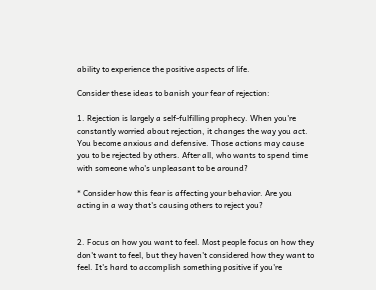ability to experience the positive aspects of life.

Consider these ideas to banish your fear of rejection:

1. Rejection is largely a self-fulfilling prophecy. When you're constantly worried about rejection, it changes the way you act. You become anxious and defensive. Those actions may cause you to be rejected by others. After all, who wants to spend time with someone who's unpleasant to be around?

* Consider how this fear is affecting your behavior. Are you acting in a way that's causing others to reject you?


2. Focus on how you want to feel. Most people focus on how they don't want to feel, but they haven't considered how they want to feel. It's hard to accomplish something positive if you're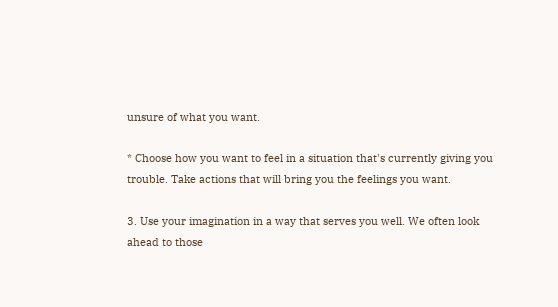unsure of what you want.

* Choose how you want to feel in a situation that's currently giving you trouble. Take actions that will bring you the feelings you want.

3. Use your imagination in a way that serves you well. We often look ahead to those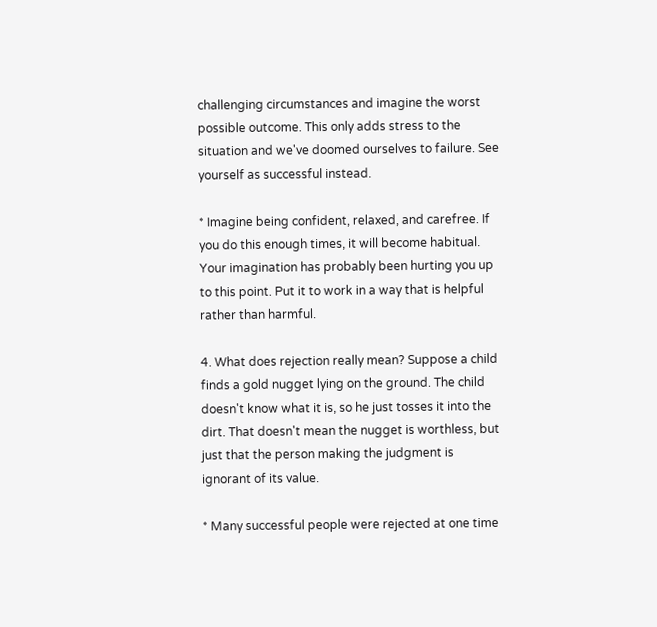challenging circumstances and imagine the worst possible outcome. This only adds stress to the situation and we've doomed ourselves to failure. See yourself as successful instead.

* Imagine being confident, relaxed, and carefree. If you do this enough times, it will become habitual. Your imagination has probably been hurting you up to this point. Put it to work in a way that is helpful rather than harmful.

4. What does rejection really mean? Suppose a child finds a gold nugget lying on the ground. The child doesn't know what it is, so he just tosses it into the dirt. That doesn't mean the nugget is worthless, but just that the person making the judgment is ignorant of its value.

* Many successful people were rejected at one time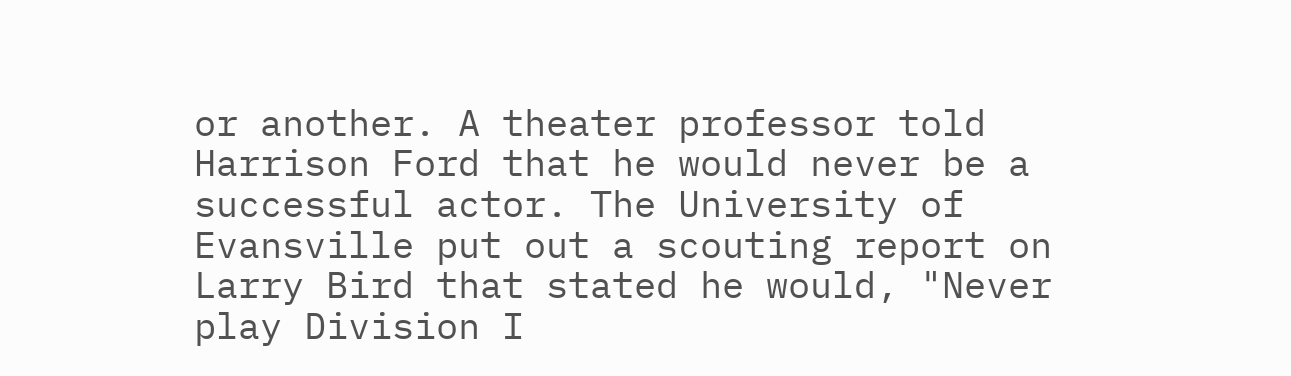or another. A theater professor told Harrison Ford that he would never be a successful actor. The University of Evansville put out a scouting report on Larry Bird that stated he would, "Never play Division I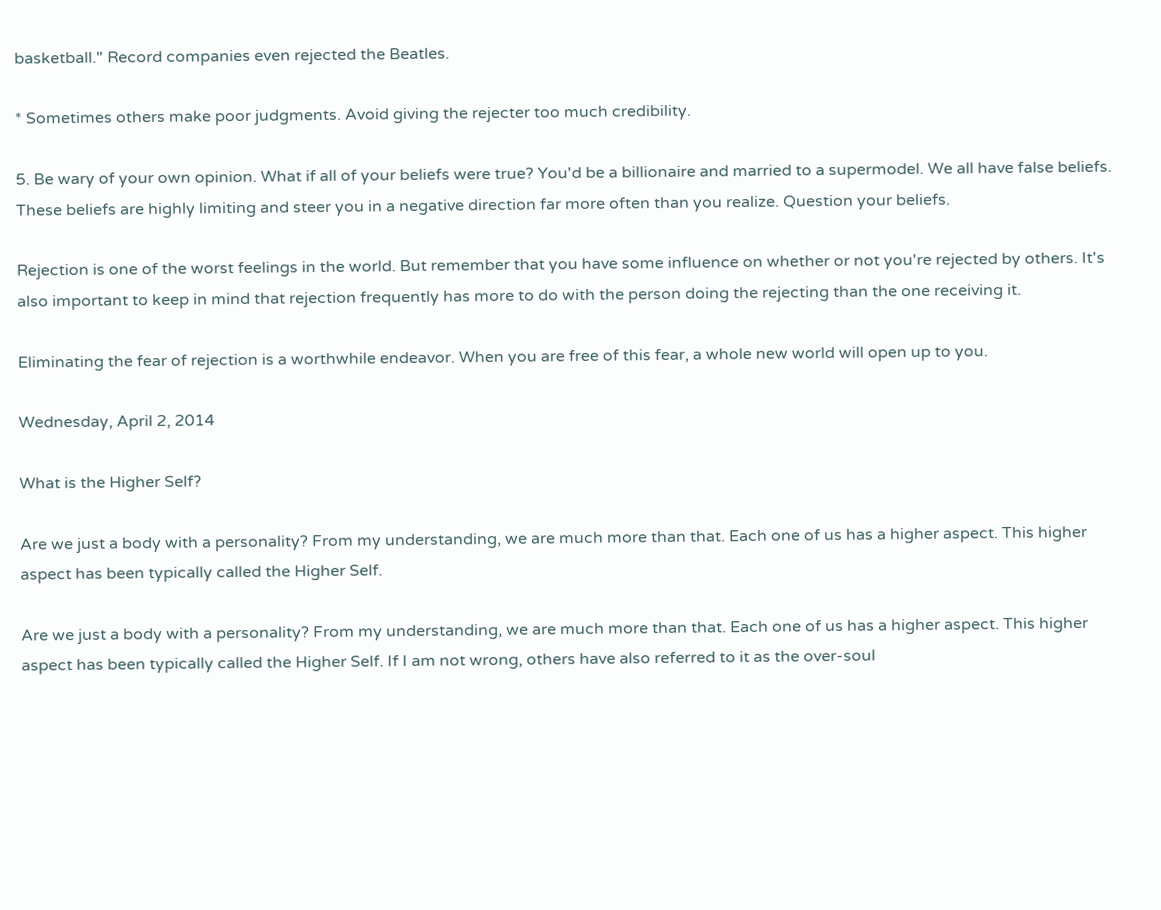basketball." Record companies even rejected the Beatles.

* Sometimes others make poor judgments. Avoid giving the rejecter too much credibility.

5. Be wary of your own opinion. What if all of your beliefs were true? You'd be a billionaire and married to a supermodel. We all have false beliefs. These beliefs are highly limiting and steer you in a negative direction far more often than you realize. Question your beliefs.

Rejection is one of the worst feelings in the world. But remember that you have some influence on whether or not you're rejected by others. It's also important to keep in mind that rejection frequently has more to do with the person doing the rejecting than the one receiving it.

Eliminating the fear of rejection is a worthwhile endeavor. When you are free of this fear, a whole new world will open up to you.

Wednesday, April 2, 2014

What is the Higher Self?

Are we just a body with a personality? From my understanding, we are much more than that. Each one of us has a higher aspect. This higher aspect has been typically called the Higher Self.

Are we just a body with a personality? From my understanding, we are much more than that. Each one of us has a higher aspect. This higher aspect has been typically called the Higher Self. If I am not wrong, others have also referred to it as the over-soul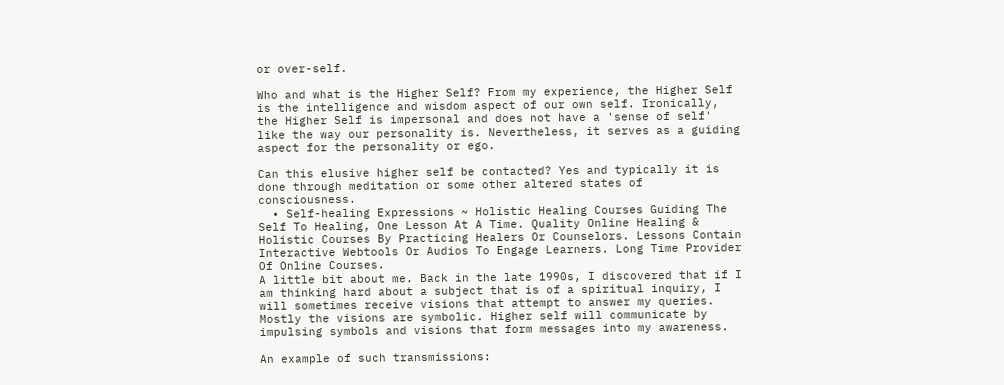or over-self.

Who and what is the Higher Self? From my experience, the Higher Self is the intelligence and wisdom aspect of our own self. Ironically, the Higher Self is impersonal and does not have a 'sense of self' like the way our personality is. Nevertheless, it serves as a guiding aspect for the personality or ego.

Can this elusive higher self be contacted? Yes and typically it is done through meditation or some other altered states of consciousness.
  • Self-healing Expressions ~ Holistic Healing Courses Guiding The Self To Healing, One Lesson At A Time. Quality Online Healing & Holistic Courses By Practicing Healers Or Counselors. Lessons Contain Interactive Webtools Or Audios To Engage Learners. Long Time Provider Of Online Courses.
A little bit about me. Back in the late 1990s, I discovered that if I am thinking hard about a subject that is of a spiritual inquiry, I will sometimes receive visions that attempt to answer my queries. Mostly the visions are symbolic. Higher self will communicate by impulsing symbols and visions that form messages into my awareness.

An example of such transmissions: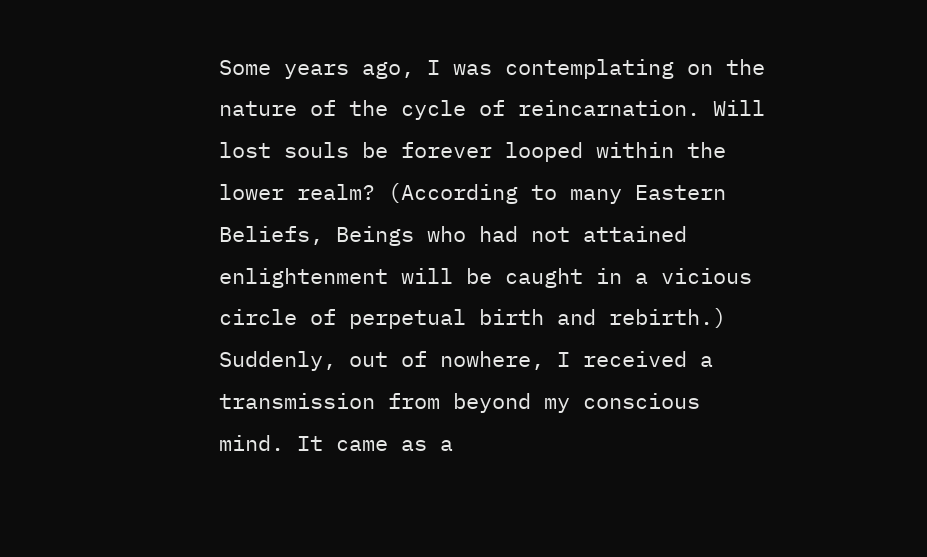Some years ago, I was contemplating on the nature of the cycle of reincarnation. Will lost souls be forever looped within the lower realm? (According to many Eastern Beliefs, Beings who had not attained enlightenment will be caught in a vicious circle of perpetual birth and rebirth.) Suddenly, out of nowhere, I received a transmission from beyond my conscious mind. It came as a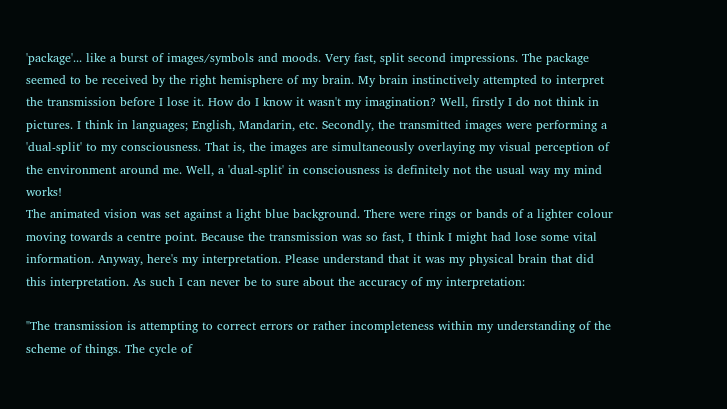'package'... like a burst of images/symbols and moods. Very fast, split second impressions. The package seemed to be received by the right hemisphere of my brain. My brain instinctively attempted to interpret the transmission before I lose it. How do I know it wasn't my imagination? Well, firstly I do not think in pictures. I think in languages; English, Mandarin, etc. Secondly, the transmitted images were performing a 'dual-split' to my consciousness. That is, the images are simultaneously overlaying my visual perception of the environment around me. Well, a 'dual-split' in consciousness is definitely not the usual way my mind works!
The animated vision was set against a light blue background. There were rings or bands of a lighter colour moving towards a centre point. Because the transmission was so fast, I think I might had lose some vital information. Anyway, here's my interpretation. Please understand that it was my physical brain that did this interpretation. As such I can never be to sure about the accuracy of my interpretation:

"The transmission is attempting to correct errors or rather incompleteness within my understanding of the scheme of things. The cycle of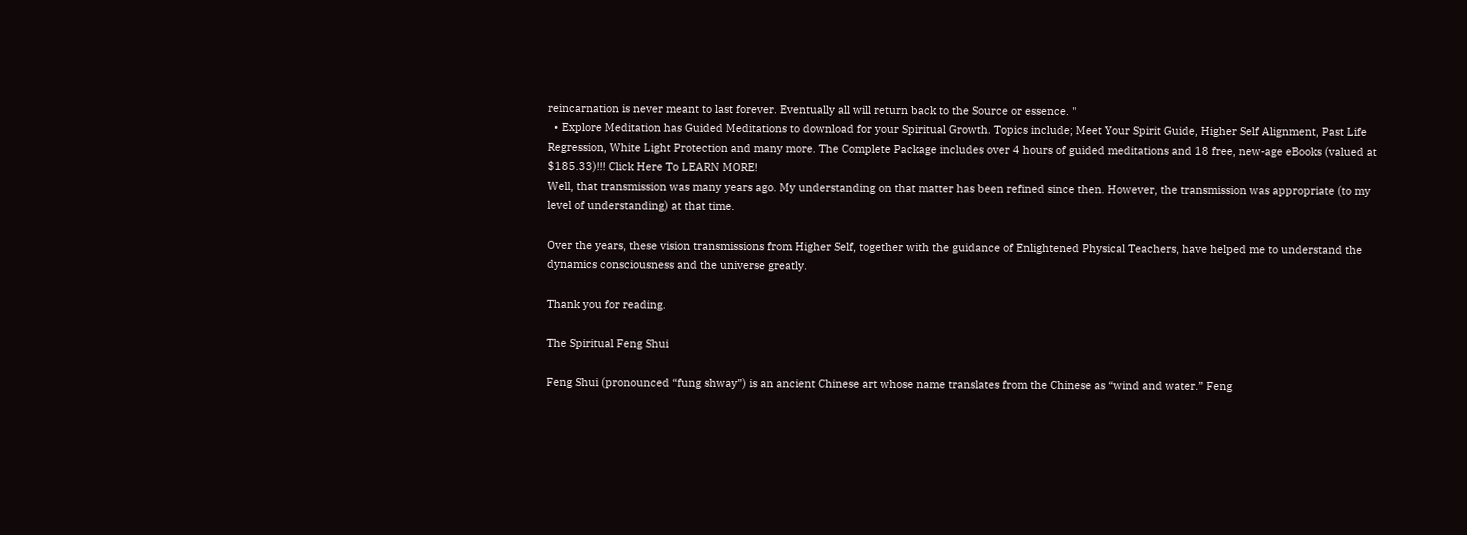reincarnation is never meant to last forever. Eventually all will return back to the Source or essence. "
  • Explore Meditation has Guided Meditations to download for your Spiritual Growth. Topics include; Meet Your Spirit Guide, Higher Self Alignment, Past Life Regression, White Light Protection and many more. The Complete Package includes over 4 hours of guided meditations and 18 free, new-age eBooks (valued at $185.33)!!! Click Here To LEARN MORE!
Well, that transmission was many years ago. My understanding on that matter has been refined since then. However, the transmission was appropriate (to my level of understanding) at that time.

Over the years, these vision transmissions from Higher Self, together with the guidance of Enlightened Physical Teachers, have helped me to understand the dynamics consciousness and the universe greatly.

Thank you for reading.

The Spiritual Feng Shui

Feng Shui (pronounced “fung shway”) is an ancient Chinese art whose name translates from the Chinese as “wind and water.” Feng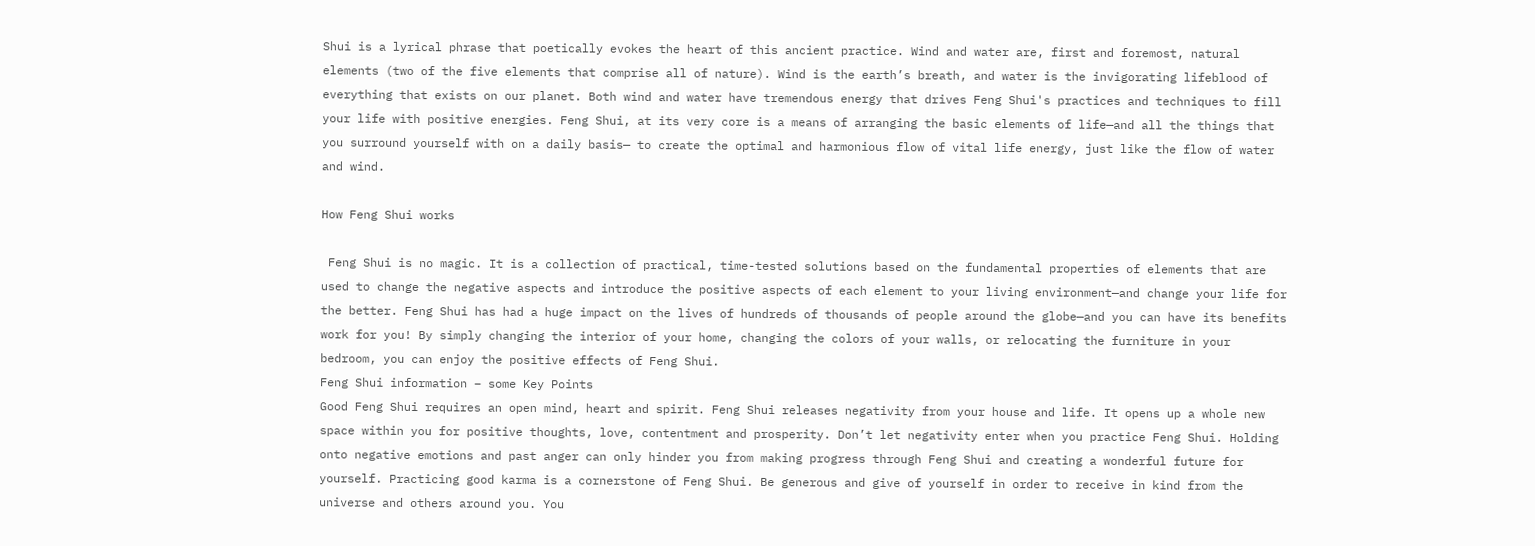Shui is a lyrical phrase that poetically evokes the heart of this ancient practice. Wind and water are, first and foremost, natural elements (two of the five elements that comprise all of nature). Wind is the earth’s breath, and water is the invigorating lifeblood of everything that exists on our planet. Both wind and water have tremendous energy that drives Feng Shui's practices and techniques to fill your life with positive energies. Feng Shui, at its very core is a means of arranging the basic elements of life—and all the things that you surround yourself with on a daily basis— to create the optimal and harmonious flow of vital life energy, just like the flow of water and wind.

How Feng Shui works

 Feng Shui is no magic. It is a collection of practical, time-tested solutions based on the fundamental properties of elements that are used to change the negative aspects and introduce the positive aspects of each element to your living environment—and change your life for the better. Feng Shui has had a huge impact on the lives of hundreds of thousands of people around the globe—and you can have its benefits work for you! By simply changing the interior of your home, changing the colors of your walls, or relocating the furniture in your bedroom, you can enjoy the positive effects of Feng Shui.
Feng Shui information – some Key Points
Good Feng Shui requires an open mind, heart and spirit. Feng Shui releases negativity from your house and life. It opens up a whole new space within you for positive thoughts, love, contentment and prosperity. Don’t let negativity enter when you practice Feng Shui. Holding onto negative emotions and past anger can only hinder you from making progress through Feng Shui and creating a wonderful future for yourself. Practicing good karma is a cornerstone of Feng Shui. Be generous and give of yourself in order to receive in kind from the universe and others around you. You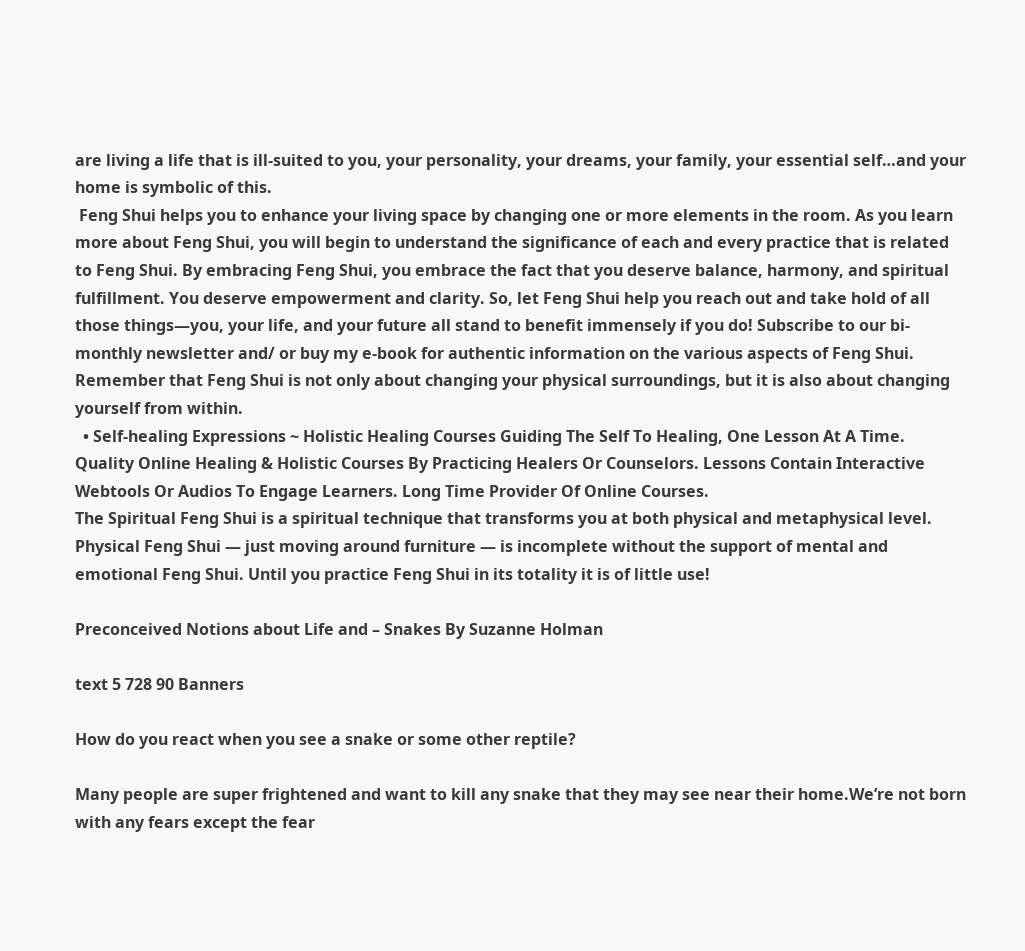are living a life that is ill-suited to you, your personality, your dreams, your family, your essential self…and your home is symbolic of this.
 Feng Shui helps you to enhance your living space by changing one or more elements in the room. As you learn more about Feng Shui, you will begin to understand the significance of each and every practice that is related to Feng Shui. By embracing Feng Shui, you embrace the fact that you deserve balance, harmony, and spiritual fulfillment. You deserve empowerment and clarity. So, let Feng Shui help you reach out and take hold of all those things—you, your life, and your future all stand to benefit immensely if you do! Subscribe to our bi-monthly newsletter and/ or buy my e-book for authentic information on the various aspects of Feng Shui. Remember that Feng Shui is not only about changing your physical surroundings, but it is also about changing yourself from within.
  • Self-healing Expressions ~ Holistic Healing Courses Guiding The Self To Healing, One Lesson At A Time. Quality Online Healing & Holistic Courses By Practicing Healers Or Counselors. Lessons Contain Interactive Webtools Or Audios To Engage Learners. Long Time Provider Of Online Courses.
The Spiritual Feng Shui is a spiritual technique that transforms you at both physical and metaphysical level. Physical Feng Shui — just moving around furniture — is incomplete without the support of mental and emotional Feng Shui. Until you practice Feng Shui in its totality it is of little use!

Preconceived Notions about Life and – Snakes By Suzanne Holman

text 5 728 90 Banners

How do you react when you see a snake or some other reptile?

Many people are super frightened and want to kill any snake that they may see near their home.We’re not born with any fears except the fear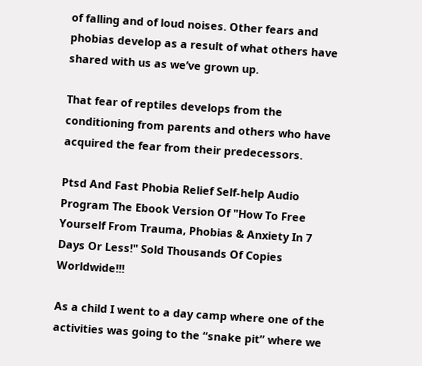of falling and of loud noises. Other fears and phobias develop as a result of what others have shared with us as we’ve grown up.

That fear of reptiles develops from the conditioning from parents and others who have acquired the fear from their predecessors.

Ptsd And Fast Phobia Relief Self-help Audio Program The Ebook Version Of "How To Free Yourself From Trauma, Phobias & Anxiety In 7 Days Or Less!" Sold Thousands Of Copies Worldwide!!!

As a child I went to a day camp where one of the activities was going to the “snake pit” where we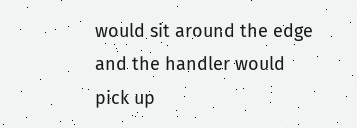would sit around the edge and the handler would pick up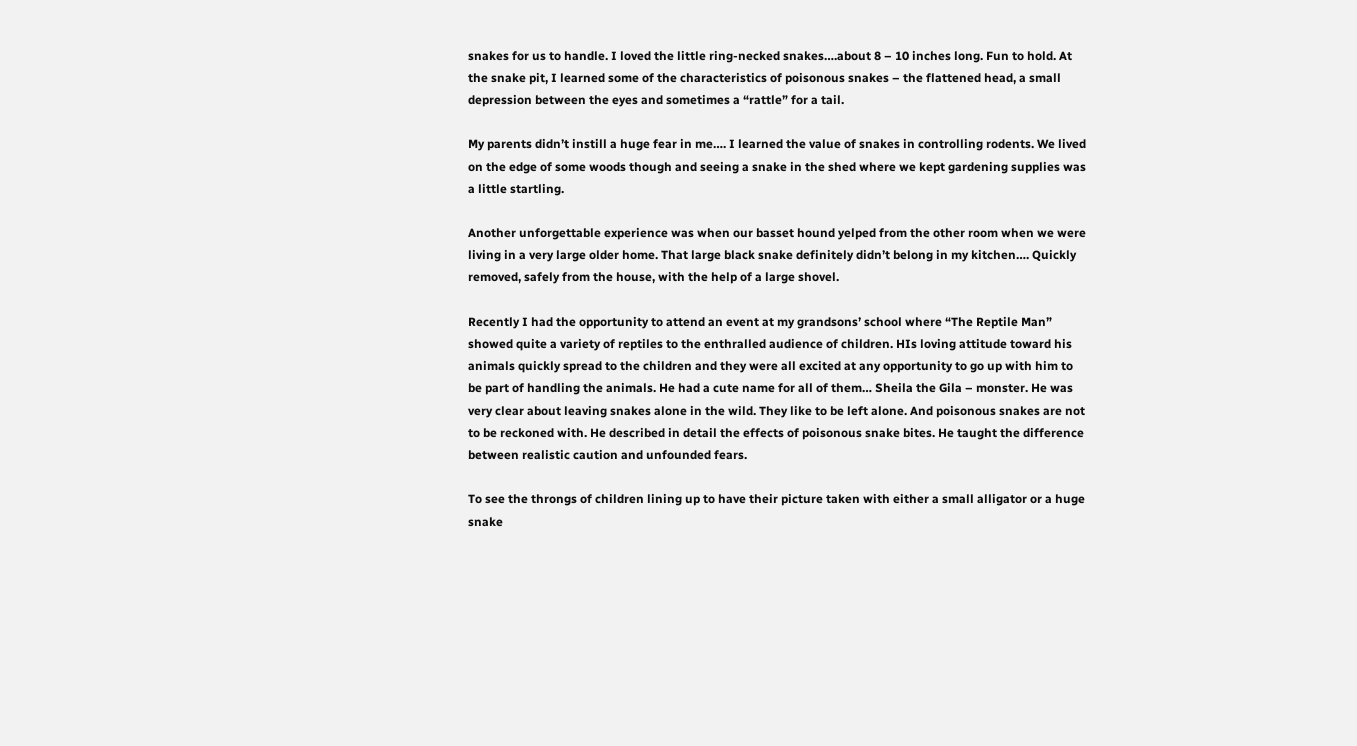snakes for us to handle. I loved the little ring-necked snakes….about 8 – 10 inches long. Fun to hold. At the snake pit, I learned some of the characteristics of poisonous snakes – the flattened head, a small depression between the eyes and sometimes a “rattle” for a tail.

My parents didn’t instill a huge fear in me…. I learned the value of snakes in controlling rodents. We lived on the edge of some woods though and seeing a snake in the shed where we kept gardening supplies was a little startling.

Another unforgettable experience was when our basset hound yelped from the other room when we were living in a very large older home. That large black snake definitely didn’t belong in my kitchen…. Quickly removed, safely from the house, with the help of a large shovel.

Recently I had the opportunity to attend an event at my grandsons’ school where “The Reptile Man” showed quite a variety of reptiles to the enthralled audience of children. HIs loving attitude toward his animals quickly spread to the children and they were all excited at any opportunity to go up with him to be part of handling the animals. He had a cute name for all of them… Sheila the Gila – monster. He was very clear about leaving snakes alone in the wild. They like to be left alone. And poisonous snakes are not to be reckoned with. He described in detail the effects of poisonous snake bites. He taught the difference between realistic caution and unfounded fears.

To see the throngs of children lining up to have their picture taken with either a small alligator or a huge snake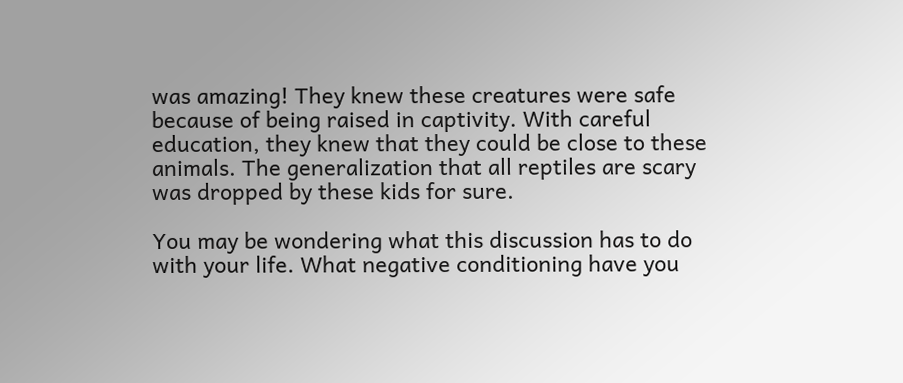was amazing! They knew these creatures were safe because of being raised in captivity. With careful education, they knew that they could be close to these animals. The generalization that all reptiles are scary was dropped by these kids for sure.

You may be wondering what this discussion has to do with your life. What negative conditioning have you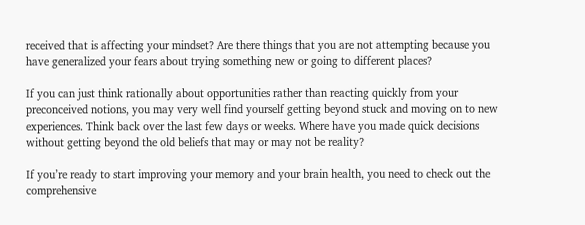received that is affecting your mindset? Are there things that you are not attempting because you have generalized your fears about trying something new or going to different places?

If you can just think rationally about opportunities rather than reacting quickly from your preconceived notions, you may very well find yourself getting beyond stuck and moving on to new experiences. Think back over the last few days or weeks. Where have you made quick decisions without getting beyond the old beliefs that may or may not be reality?

If you’re ready to start improving your memory and your brain health, you need to check out the comprehensive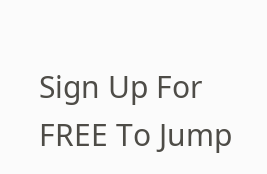Sign Up For FREE To Jump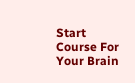Start Course For Your Brain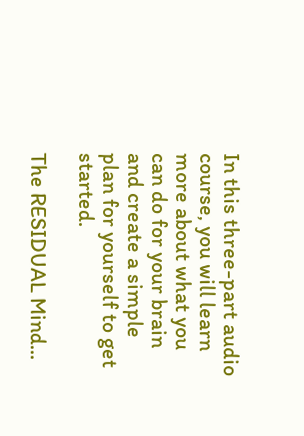In this three-part audio course, you will learn more about what you can do for your brain and create a simple plan for yourself to get started.

The RESIDUAL Mind...